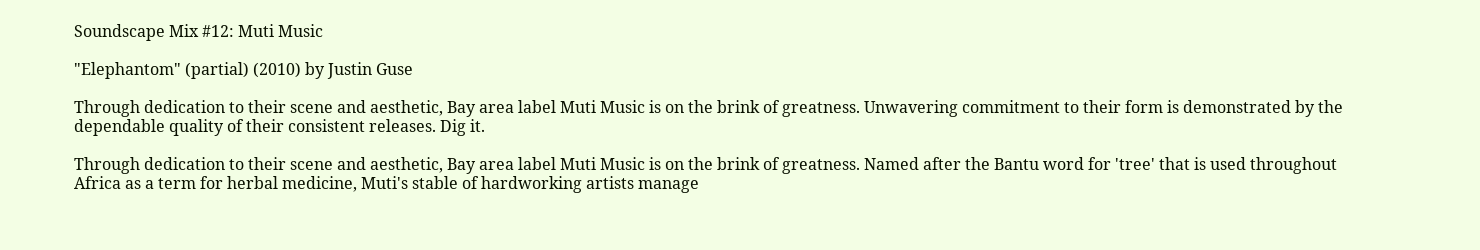Soundscape Mix #12: Muti Music

"Elephantom" (partial) (2010) by Justin Guse

Through dedication to their scene and aesthetic, Bay area label Muti Music is on the brink of greatness. Unwavering commitment to their form is demonstrated by the dependable quality of their consistent releases. Dig it.

Through dedication to their scene and aesthetic, Bay area label Muti Music is on the brink of greatness. Named after the Bantu word for 'tree' that is used throughout Africa as a term for herbal medicine, Muti's stable of hardworking artists manage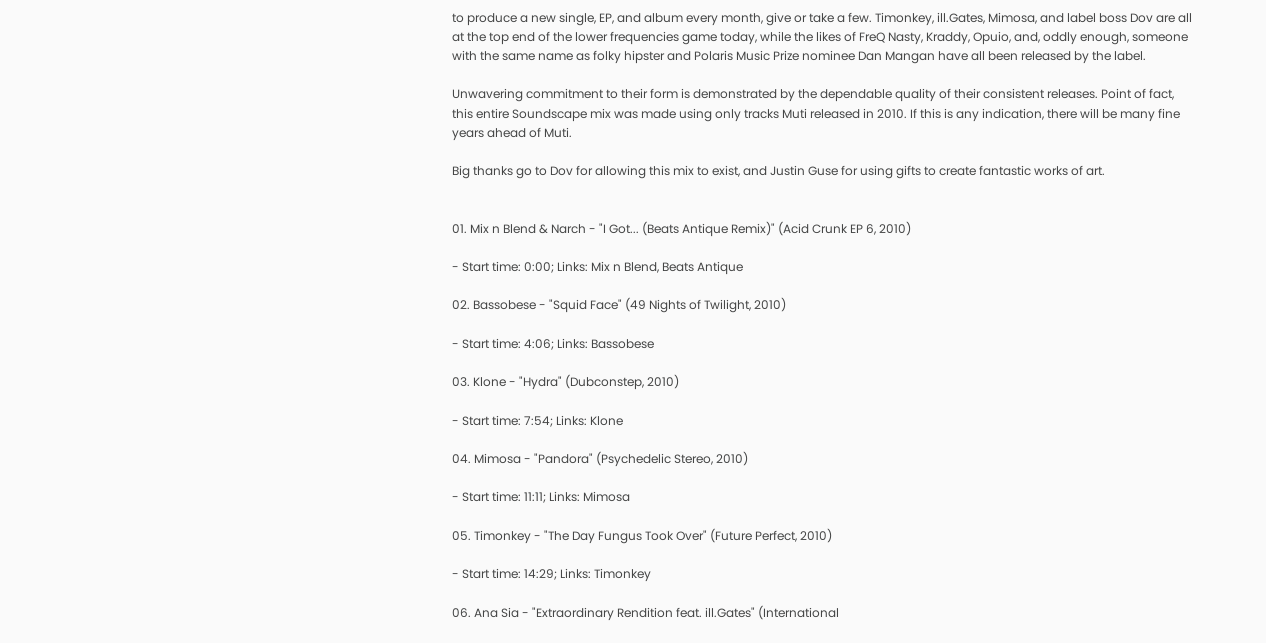to produce a new single, EP, and album every month, give or take a few. Timonkey, ill.Gates, Mimosa, and label boss Dov are all at the top end of the lower frequencies game today, while the likes of FreQ Nasty, Kraddy, Opuio, and, oddly enough, someone with the same name as folky hipster and Polaris Music Prize nominee Dan Mangan have all been released by the label.

Unwavering commitment to their form is demonstrated by the dependable quality of their consistent releases. Point of fact, this entire Soundscape mix was made using only tracks Muti released in 2010. If this is any indication, there will be many fine years ahead of Muti.

Big thanks go to Dov for allowing this mix to exist, and Justin Guse for using gifts to create fantastic works of art.


01. Mix n Blend & Narch - "I Got... (Beats Antique Remix)" (Acid Crunk EP 6, 2010)

- Start time: 0:00; Links: Mix n Blend, Beats Antique

02. Bassobese - "Squid Face" (49 Nights of Twilight, 2010)

- Start time: 4:06; Links: Bassobese

03. Klone - "Hydra" (Dubconstep, 2010)

- Start time: 7:54; Links: Klone

04. Mimosa - "Pandora" (Psychedelic Stereo, 2010)

- Start time: 11:11; Links: Mimosa

05. Timonkey - "The Day Fungus Took Over" (Future Perfect, 2010)

- Start time: 14:29; Links: Timonkey

06. Ana Sia - "Extraordinary Rendition feat. ill.Gates" (International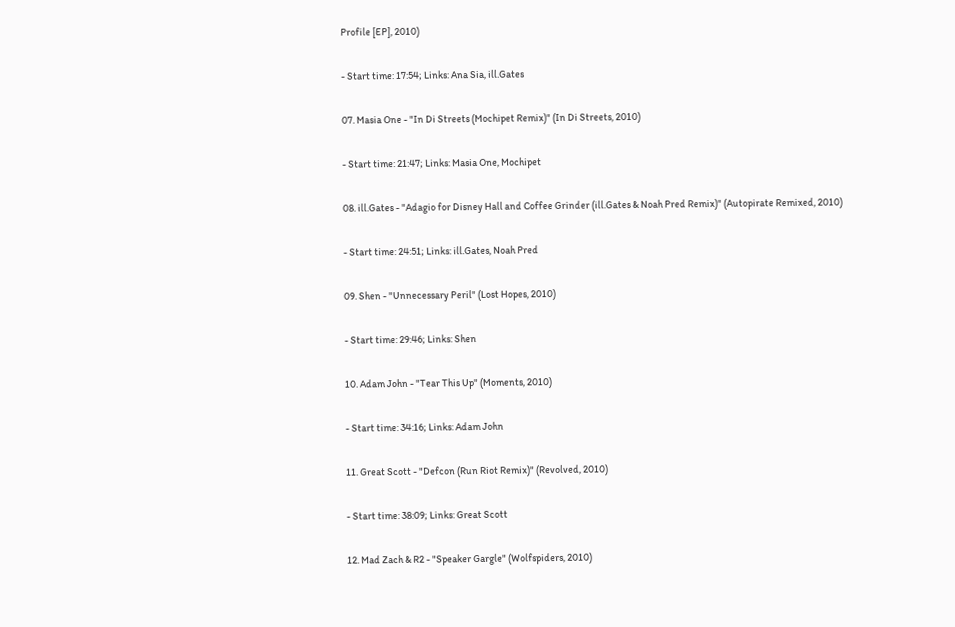Profile [EP], 2010)

- Start time: 17:54; Links: Ana Sia, ill.Gates

07. Masia One - "In Di Streets (Mochipet Remix)" (In Di Streets, 2010)

- Start time: 21:47; Links: Masia One, Mochipet

08. ill.Gates - "Adagio for Disney Hall and Coffee Grinder (ill.Gates & Noah Pred Remix)" (Autopirate Remixed, 2010)

- Start time: 24:51; Links: ill.Gates, Noah Pred

09. Shen - "Unnecessary Peril" (Lost Hopes, 2010)

- Start time: 29:46; Links: Shen

10. Adam John - "Tear This Up" (Moments, 2010)

- Start time: 34:16; Links: Adam John

11. Great Scott - "Defcon (Run Riot Remix)" (Revolved, 2010)

- Start time: 38:09; Links: Great Scott

12. Mad Zach & R2 - "Speaker Gargle" (Wolfspiders, 2010)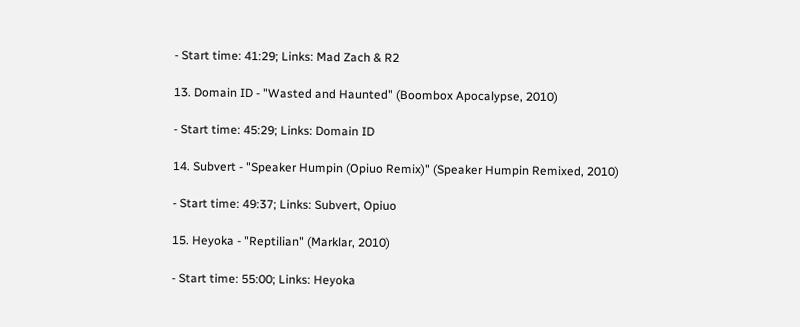- Start time: 41:29; Links: Mad Zach & R2

13. Domain ID - "Wasted and Haunted" (Boombox Apocalypse, 2010)

- Start time: 45:29; Links: Domain ID

14. Subvert - "Speaker Humpin (Opiuo Remix)" (Speaker Humpin Remixed, 2010)

- Start time: 49:37; Links: Subvert, Opiuo

15. Heyoka - "Reptilian" (Marklar, 2010)

- Start time: 55:00; Links: Heyoka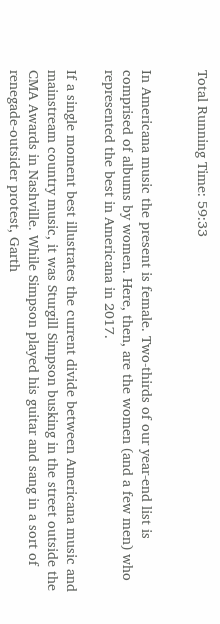Total Running Time: 59:33


In Americana music the present is female. Two-thirds of our year-end list is comprised of albums by women. Here, then, are the women (and a few men) who represented the best in Americana in 2017.

If a single moment best illustrates the current divide between Americana music and mainstream country music, it was Sturgill Simpson busking in the street outside the CMA Awards in Nashville. While Simpson played his guitar and sang in a sort of renegade-outsider protest, Garth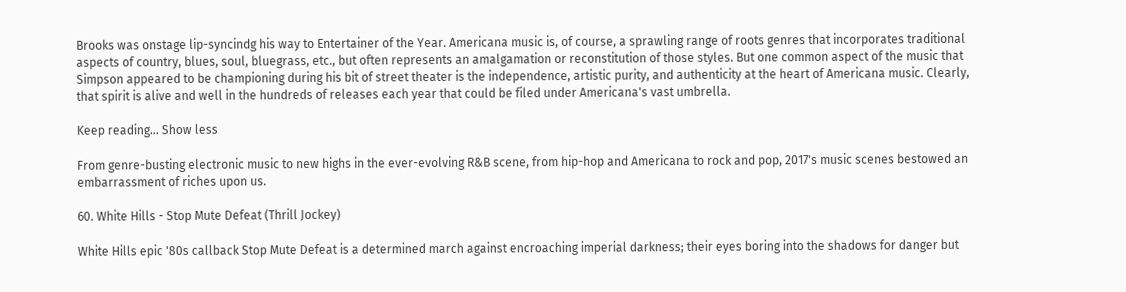Brooks was onstage lip-syncindg his way to Entertainer of the Year. Americana music is, of course, a sprawling range of roots genres that incorporates traditional aspects of country, blues, soul, bluegrass, etc., but often represents an amalgamation or reconstitution of those styles. But one common aspect of the music that Simpson appeared to be championing during his bit of street theater is the independence, artistic purity, and authenticity at the heart of Americana music. Clearly, that spirit is alive and well in the hundreds of releases each year that could be filed under Americana's vast umbrella.

Keep reading... Show less

From genre-busting electronic music to new highs in the ever-evolving R&B scene, from hip-hop and Americana to rock and pop, 2017's music scenes bestowed an embarrassment of riches upon us.

60. White Hills - Stop Mute Defeat (Thrill Jockey)

White Hills epic '80s callback Stop Mute Defeat is a determined march against encroaching imperial darkness; their eyes boring into the shadows for danger but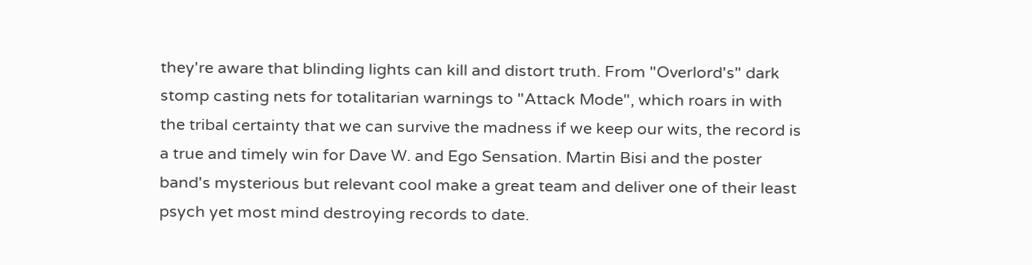they're aware that blinding lights can kill and distort truth. From "Overlord's" dark stomp casting nets for totalitarian warnings to "Attack Mode", which roars in with the tribal certainty that we can survive the madness if we keep our wits, the record is a true and timely win for Dave W. and Ego Sensation. Martin Bisi and the poster band's mysterious but relevant cool make a great team and deliver one of their least psych yet most mind destroying records to date.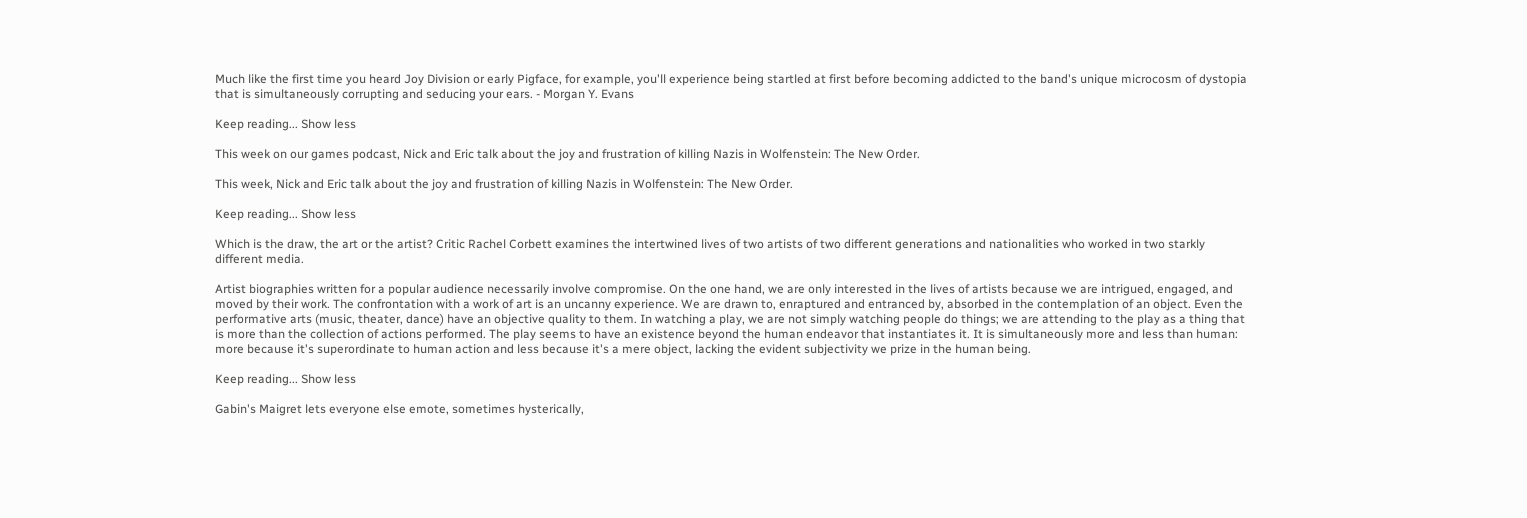Much like the first time you heard Joy Division or early Pigface, for example, you'll experience being startled at first before becoming addicted to the band's unique microcosm of dystopia that is simultaneously corrupting and seducing your ears. - Morgan Y. Evans

Keep reading... Show less

This week on our games podcast, Nick and Eric talk about the joy and frustration of killing Nazis in Wolfenstein: The New Order.

This week, Nick and Eric talk about the joy and frustration of killing Nazis in Wolfenstein: The New Order.

Keep reading... Show less

Which is the draw, the art or the artist? Critic Rachel Corbett examines the intertwined lives of two artists of two different generations and nationalities who worked in two starkly different media.

Artist biographies written for a popular audience necessarily involve compromise. On the one hand, we are only interested in the lives of artists because we are intrigued, engaged, and moved by their work. The confrontation with a work of art is an uncanny experience. We are drawn to, enraptured and entranced by, absorbed in the contemplation of an object. Even the performative arts (music, theater, dance) have an objective quality to them. In watching a play, we are not simply watching people do things; we are attending to the play as a thing that is more than the collection of actions performed. The play seems to have an existence beyond the human endeavor that instantiates it. It is simultaneously more and less than human: more because it's superordinate to human action and less because it's a mere object, lacking the evident subjectivity we prize in the human being.

Keep reading... Show less

Gabin's Maigret lets everyone else emote, sometimes hysterically,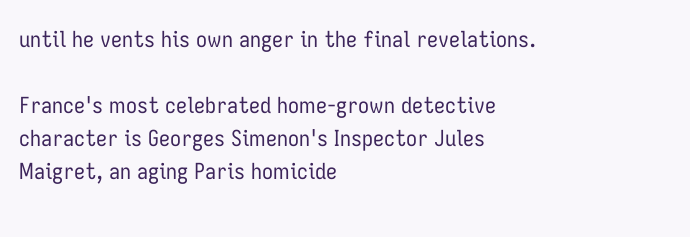until he vents his own anger in the final revelations.

France's most celebrated home-grown detective character is Georges Simenon's Inspector Jules Maigret, an aging Paris homicide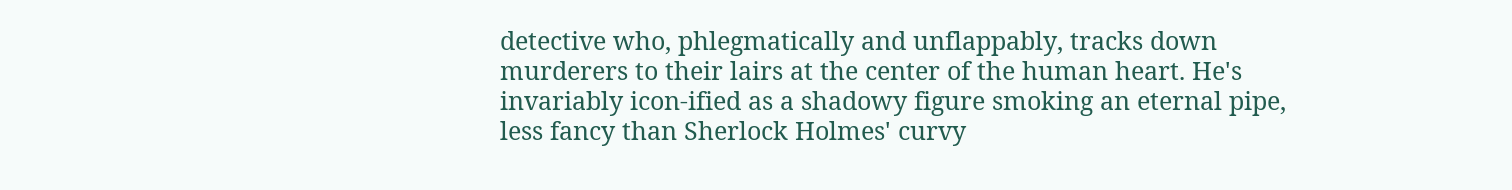detective who, phlegmatically and unflappably, tracks down murderers to their lairs at the center of the human heart. He's invariably icon-ified as a shadowy figure smoking an eternal pipe, less fancy than Sherlock Holmes' curvy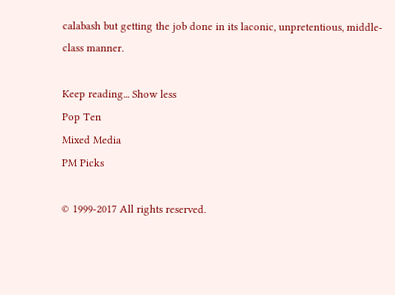calabash but getting the job done in its laconic, unpretentious, middle-class manner.

Keep reading... Show less
Pop Ten
Mixed Media
PM Picks

© 1999-2017 All rights reserved.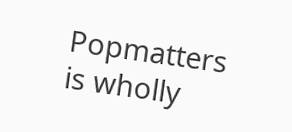Popmatters is wholly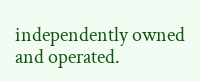independently owned and operated.